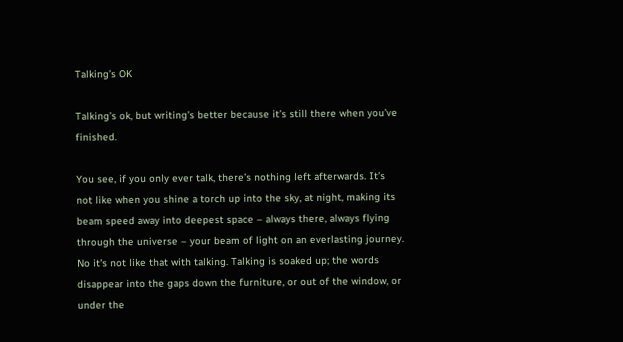Talking’s OK

Talking’s ok, but writing’s better because it’s still there when you’ve finished.

You see, if you only ever talk, there’s nothing left afterwards. It’s not like when you shine a torch up into the sky, at night, making its beam speed away into deepest space – always there, always flying through the universe – your beam of light on an everlasting journey. No it’s not like that with talking. Talking is soaked up; the words disappear into the gaps down the furniture, or out of the window, or under the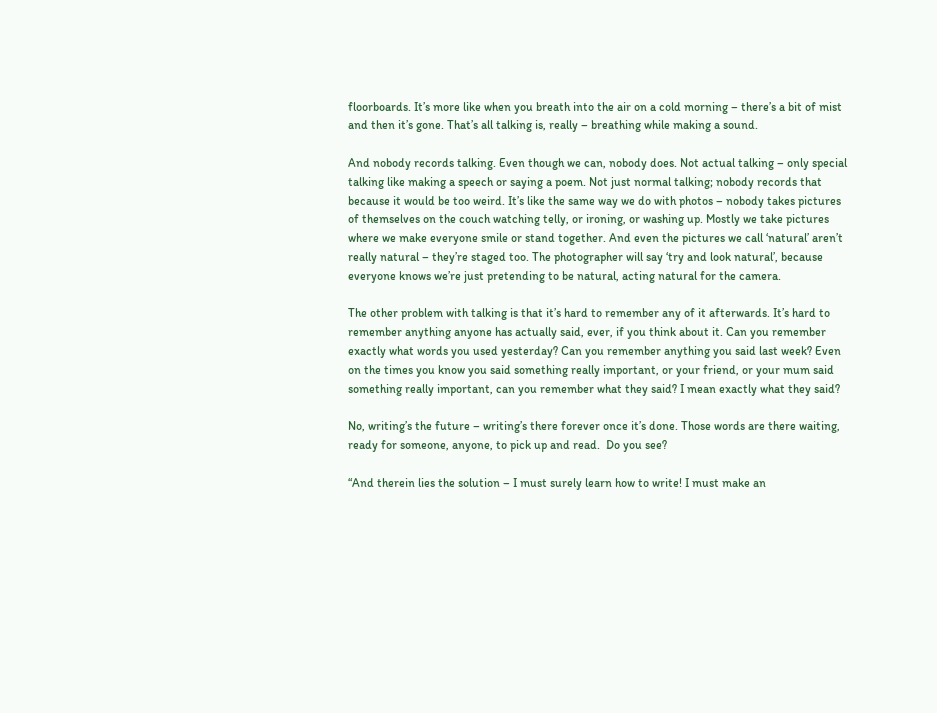floorboards. It’s more like when you breath into the air on a cold morning – there’s a bit of mist and then it’s gone. That’s all talking is, really – breathing while making a sound.

And nobody records talking. Even though we can, nobody does. Not actual talking – only special talking like making a speech or saying a poem. Not just normal talking; nobody records that because it would be too weird. It’s like the same way we do with photos – nobody takes pictures of themselves on the couch watching telly, or ironing, or washing up. Mostly we take pictures where we make everyone smile or stand together. And even the pictures we call ‘natural’ aren’t really natural – they’re staged too. The photographer will say ‘try and look natural’, because everyone knows we’re just pretending to be natural, acting natural for the camera.

The other problem with talking is that it’s hard to remember any of it afterwards. It’s hard to remember anything anyone has actually said, ever, if you think about it. Can you remember exactly what words you used yesterday? Can you remember anything you said last week? Even on the times you know you said something really important, or your friend, or your mum said something really important, can you remember what they said? I mean exactly what they said?

No, writing’s the future – writing’s there forever once it’s done. Those words are there waiting, ready for someone, anyone, to pick up and read.  Do you see?

“And therein lies the solution – I must surely learn how to write! I must make an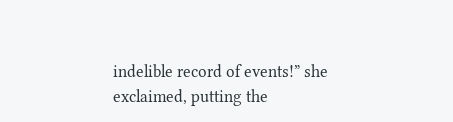indelible record of events!” she exclaimed, putting the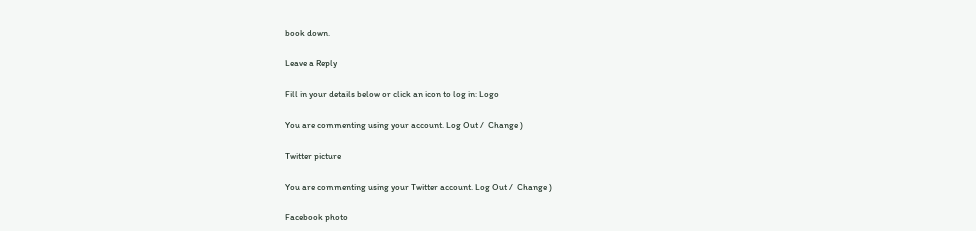book down.

Leave a Reply

Fill in your details below or click an icon to log in: Logo

You are commenting using your account. Log Out /  Change )

Twitter picture

You are commenting using your Twitter account. Log Out /  Change )

Facebook photo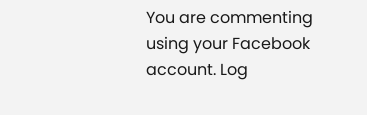You are commenting using your Facebook account. Log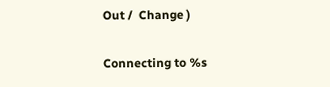Out /  Change )

Connecting to %s